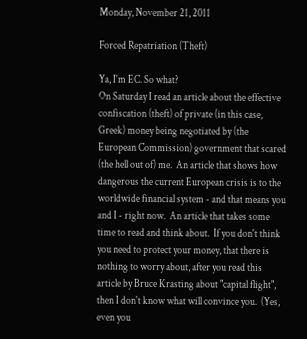Monday, November 21, 2011

Forced Repatriation (Theft)

Ya, I'm EC. So what?
On Saturday I read an article about the effective confiscation (theft) of private (in this case, Greek) money being negotiated by (the European Commission) government that scared (the hell out of) me.  An article that shows how dangerous the current European crisis is to the worldwide financial system - and that means you and I - right now.  An article that takes some time to read and think about.  If you don't think you need to protect your money, that there is nothing to worry about, after you read this article by Bruce Krasting about "capital flight", then I don't know what will convince you.  (Yes, even you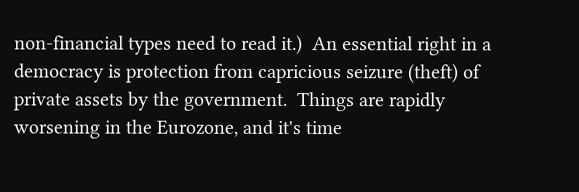non-financial types need to read it.)  An essential right in a democracy is protection from capricious seizure (theft) of private assets by the government.  Things are rapidly worsening in the Eurozone, and it's time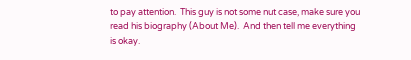to pay attention.  This guy is not some nut case, make sure you read his biography (About Me).  And then tell me everything is okay.